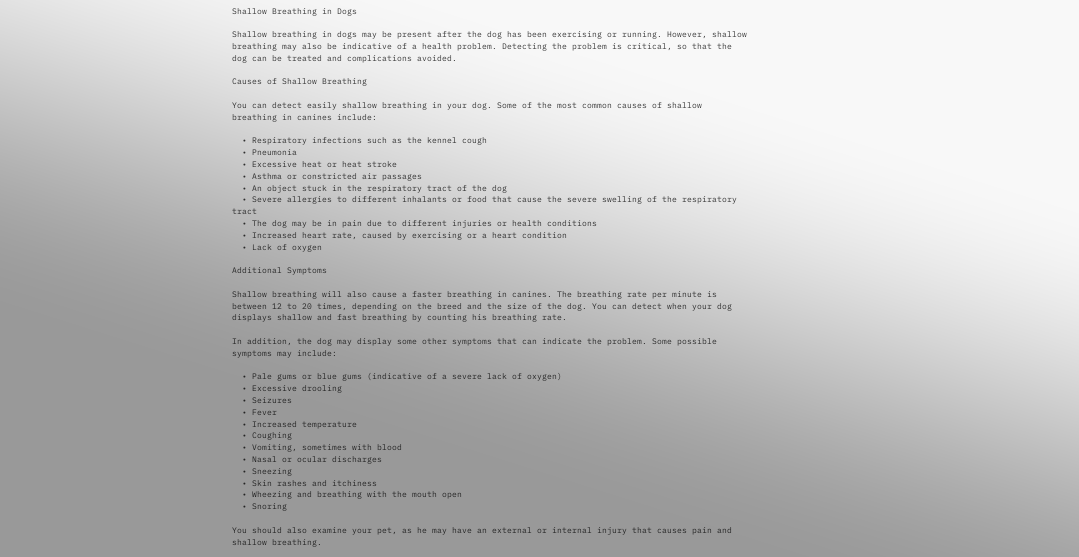Shallow Breathing in Dogs

Shallow breathing in dogs may be present after the dog has been exercising or running. However, shallow breathing may also be indicative of a health problem. Detecting the problem is critical, so that the dog can be treated and complications avoided.

Causes of Shallow Breathing

You can detect easily shallow breathing in your dog. Some of the most common causes of shallow breathing in canines include:

  • Respiratory infections such as the kennel cough
  • Pneumonia
  • Excessive heat or heat stroke
  • Asthma or constricted air passages
  • An object stuck in the respiratory tract of the dog
  • Severe allergies to different inhalants or food that cause the severe swelling of the respiratory tract
  • The dog may be in pain due to different injuries or health conditions
  • Increased heart rate, caused by exercising or a heart condition
  • Lack of oxygen

Additional Symptoms

Shallow breathing will also cause a faster breathing in canines. The breathing rate per minute is between 12 to 20 times, depending on the breed and the size of the dog. You can detect when your dog displays shallow and fast breathing by counting his breathing rate.

In addition, the dog may display some other symptoms that can indicate the problem. Some possible symptoms may include:

  • Pale gums or blue gums (indicative of a severe lack of oxygen)
  • Excessive drooling
  • Seizures
  • Fever
  • Increased temperature
  • Coughing
  • Vomiting, sometimes with blood
  • Nasal or ocular discharges
  • Sneezing
  • Skin rashes and itchiness
  • Wheezing and breathing with the mouth open
  • Snoring

You should also examine your pet, as he may have an external or internal injury that causes pain and shallow breathing.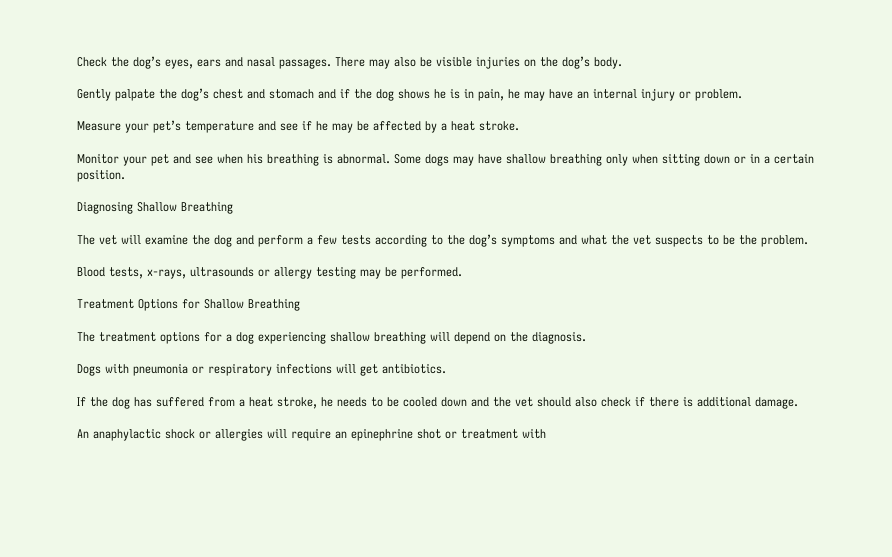Check the dog’s eyes, ears and nasal passages. There may also be visible injuries on the dog’s body.

Gently palpate the dog’s chest and stomach and if the dog shows he is in pain, he may have an internal injury or problem.

Measure your pet’s temperature and see if he may be affected by a heat stroke.

Monitor your pet and see when his breathing is abnormal. Some dogs may have shallow breathing only when sitting down or in a certain position.

Diagnosing Shallow Breathing

The vet will examine the dog and perform a few tests according to the dog’s symptoms and what the vet suspects to be the problem.

Blood tests, x-rays, ultrasounds or allergy testing may be performed.

Treatment Options for Shallow Breathing

The treatment options for a dog experiencing shallow breathing will depend on the diagnosis.

Dogs with pneumonia or respiratory infections will get antibiotics.

If the dog has suffered from a heat stroke, he needs to be cooled down and the vet should also check if there is additional damage.

An anaphylactic shock or allergies will require an epinephrine shot or treatment with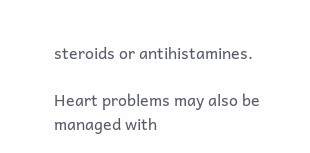steroids or antihistamines.

Heart problems may also be managed with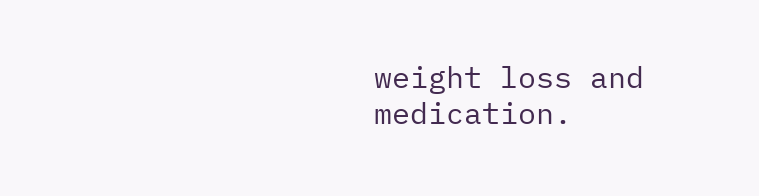weight loss and medication.